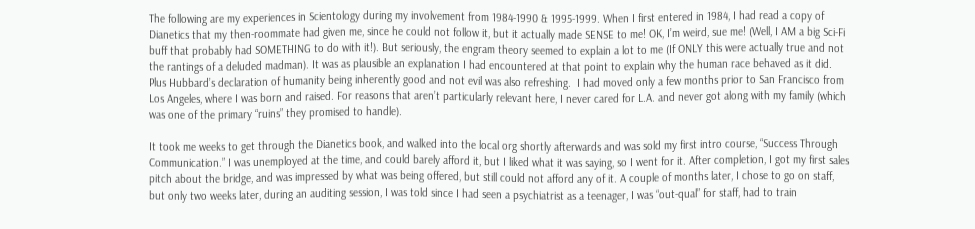The following are my experiences in Scientology during my involvement from 1984-1990 & 1995-1999. When I first entered in 1984, I had read a copy of Dianetics that my then-roommate had given me, since he could not follow it, but it actually made SENSE to me! OK, I’m weird, sue me! (Well, I AM a big Sci-Fi buff that probably had SOMETHING to do with it!). But seriously, the engram theory seemed to explain a lot to me (If ONLY this were actually true and not the rantings of a deluded madman). It was as plausible an explanation I had encountered at that point to explain why the human race behaved as it did. Plus Hubbard’s declaration of humanity being inherently good and not evil was also refreshing.  I had moved only a few months prior to San Francisco from Los Angeles, where I was born and raised. For reasons that aren’t particularly relevant here, I never cared for L.A. and never got along with my family (which was one of the primary “ruins” they promised to handle).

It took me weeks to get through the Dianetics book, and walked into the local org shortly afterwards and was sold my first intro course, “Success Through Communication.” I was unemployed at the time, and could barely afford it, but I liked what it was saying, so I went for it. After completion, I got my first sales pitch about the bridge, and was impressed by what was being offered, but still could not afford any of it. A couple of months later, I chose to go on staff, but only two weeks later, during an auditing session, I was told since I had seen a psychiatrist as a teenager, I was “out-qual” for staff, had to train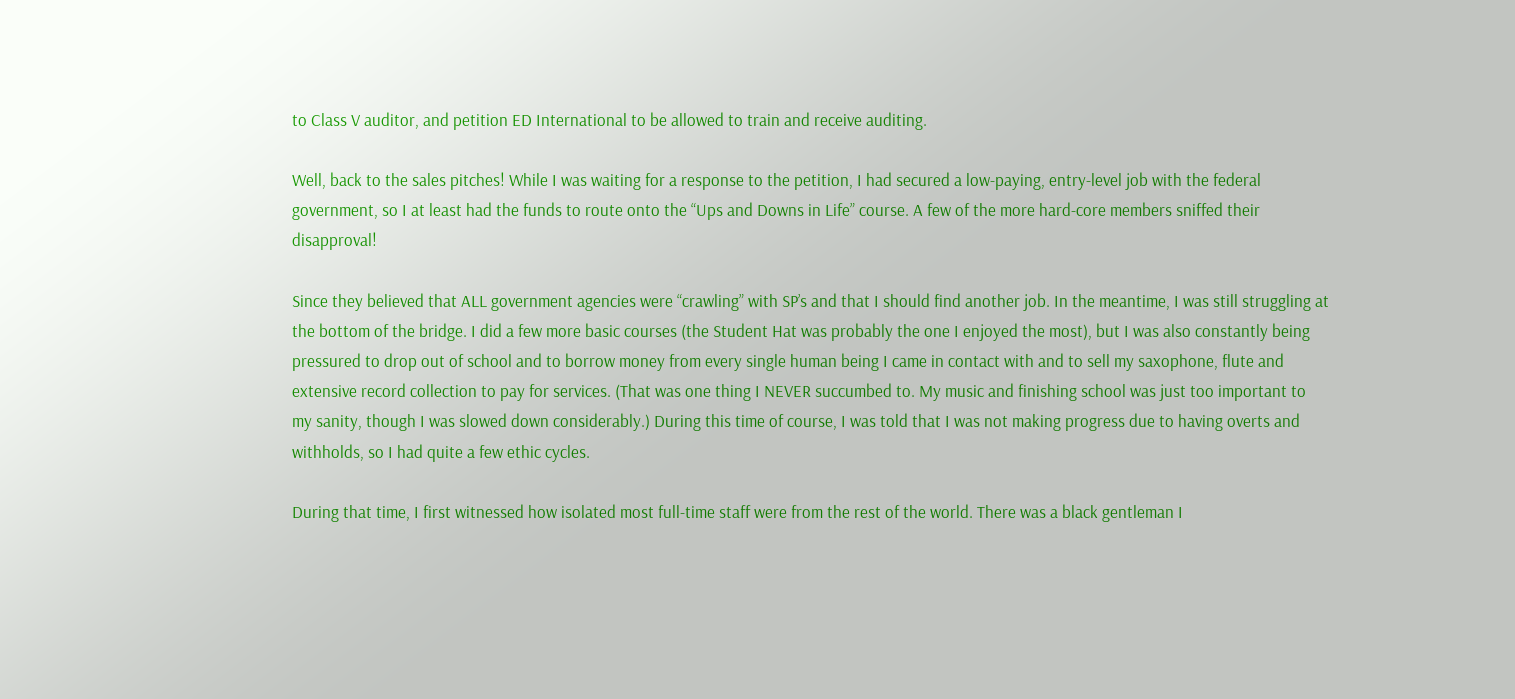to Class V auditor, and petition ED International to be allowed to train and receive auditing.

Well, back to the sales pitches! While I was waiting for a response to the petition, I had secured a low-paying, entry-level job with the federal government, so I at least had the funds to route onto the “Ups and Downs in Life” course. A few of the more hard-core members sniffed their disapproval!

Since they believed that ALL government agencies were “crawling” with SP’s and that I should find another job. In the meantime, I was still struggling at the bottom of the bridge. I did a few more basic courses (the Student Hat was probably the one I enjoyed the most), but I was also constantly being pressured to drop out of school and to borrow money from every single human being I came in contact with and to sell my saxophone, flute and extensive record collection to pay for services. (That was one thing I NEVER succumbed to. My music and finishing school was just too important to my sanity, though I was slowed down considerably.) During this time of course, I was told that I was not making progress due to having overts and withholds, so I had quite a few ethic cycles.

During that time, I first witnessed how isolated most full-time staff were from the rest of the world. There was a black gentleman I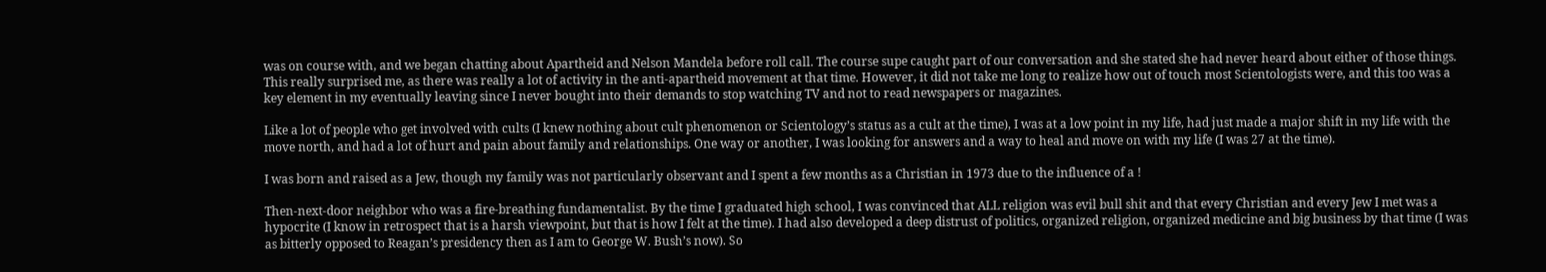was on course with, and we began chatting about Apartheid and Nelson Mandela before roll call. The course supe caught part of our conversation and she stated she had never heard about either of those things. This really surprised me, as there was really a lot of activity in the anti-apartheid movement at that time. However, it did not take me long to realize how out of touch most Scientologists were, and this too was a key element in my eventually leaving since I never bought into their demands to stop watching TV and not to read newspapers or magazines.

Like a lot of people who get involved with cults (I knew nothing about cult phenomenon or Scientology’s status as a cult at the time), I was at a low point in my life, had just made a major shift in my life with the move north, and had a lot of hurt and pain about family and relationships. One way or another, I was looking for answers and a way to heal and move on with my life (I was 27 at the time).

I was born and raised as a Jew, though my family was not particularly observant and I spent a few months as a Christian in 1973 due to the influence of a !

Then-next-door neighbor who was a fire-breathing fundamentalist. By the time I graduated high school, I was convinced that ALL religion was evil bull shit and that every Christian and every Jew I met was a hypocrite (I know in retrospect that is a harsh viewpoint, but that is how I felt at the time). I had also developed a deep distrust of politics, organized religion, organized medicine and big business by that time (I was as bitterly opposed to Reagan’s presidency then as I am to George W. Bush’s now). So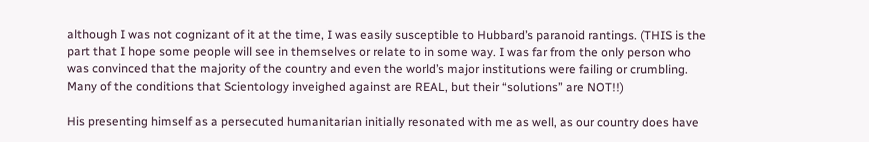although I was not cognizant of it at the time, I was easily susceptible to Hubbard’s paranoid rantings. (THIS is the part that I hope some people will see in themselves or relate to in some way. I was far from the only person who was convinced that the majority of the country and even the world’s major institutions were failing or crumbling. Many of the conditions that Scientology inveighed against are REAL, but their “solutions” are NOT!!)

His presenting himself as a persecuted humanitarian initially resonated with me as well, as our country does have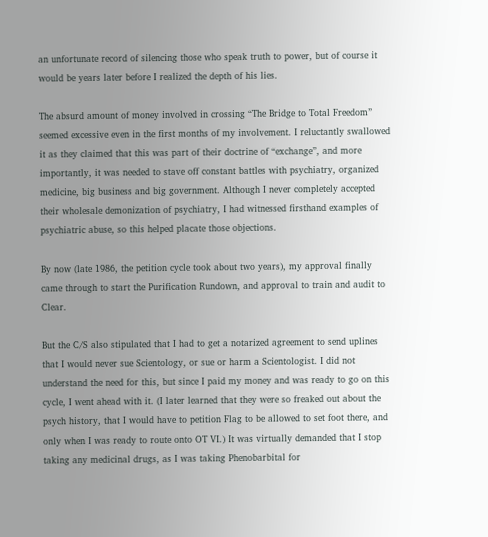an unfortunate record of silencing those who speak truth to power, but of course it would be years later before I realized the depth of his lies.

The absurd amount of money involved in crossing “The Bridge to Total Freedom” seemed excessive even in the first months of my involvement. I reluctantly swallowed it as they claimed that this was part of their doctrine of “exchange”, and more importantly, it was needed to stave off constant battles with psychiatry, organized medicine, big business and big government. Although I never completely accepted their wholesale demonization of psychiatry, I had witnessed firsthand examples of psychiatric abuse, so this helped placate those objections.

By now (late 1986, the petition cycle took about two years), my approval finally came through to start the Purification Rundown, and approval to train and audit to Clear.

But the C/S also stipulated that I had to get a notarized agreement to send uplines that I would never sue Scientology, or sue or harm a Scientologist. I did not understand the need for this, but since I paid my money and was ready to go on this cycle, I went ahead with it. (I later learned that they were so freaked out about the psych history, that I would have to petition Flag to be allowed to set foot there, and only when I was ready to route onto OT VI.) It was virtually demanded that I stop taking any medicinal drugs, as I was taking Phenobarbital for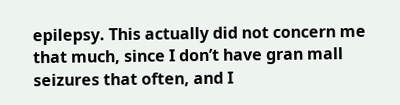epilepsy. This actually did not concern me that much, since I don’t have gran mall seizures that often, and I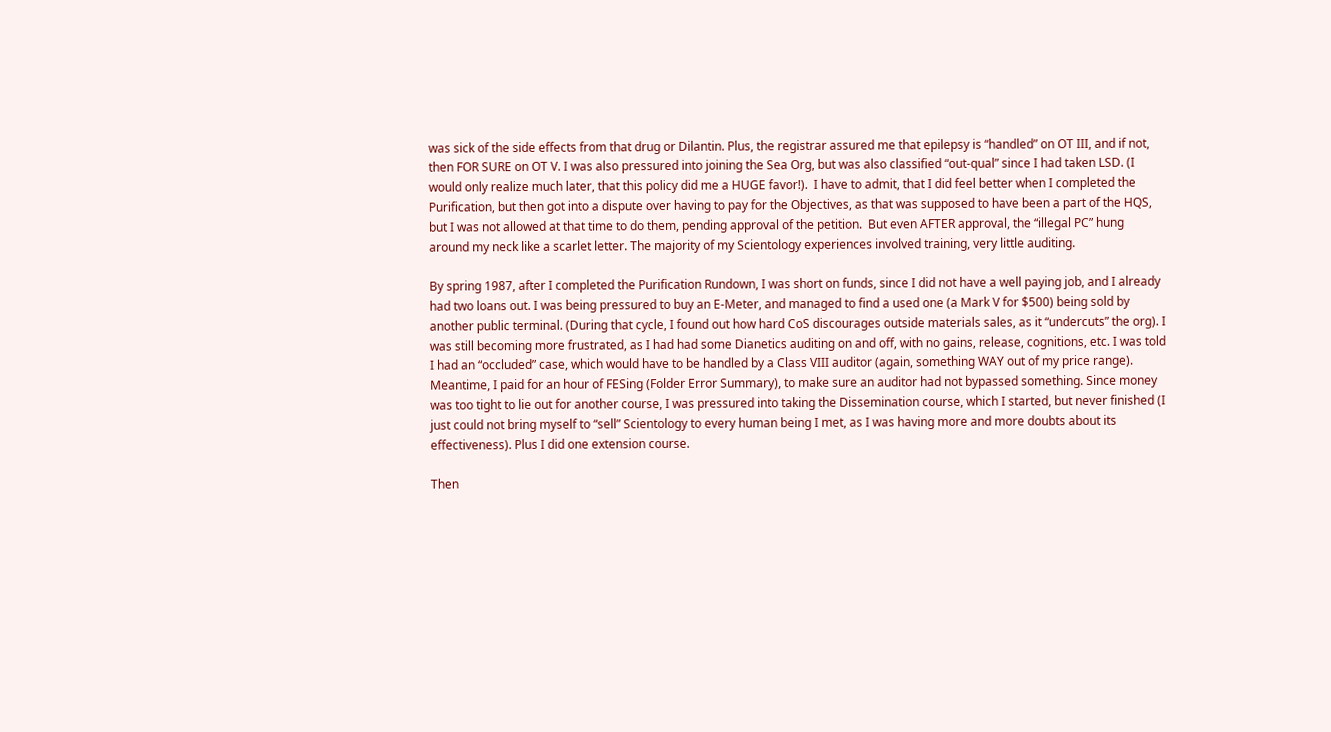was sick of the side effects from that drug or Dilantin. Plus, the registrar assured me that epilepsy is “handled” on OT III, and if not, then FOR SURE on OT V. I was also pressured into joining the Sea Org, but was also classified “out-qual” since I had taken LSD. (I would only realize much later, that this policy did me a HUGE favor!).  I have to admit, that I did feel better when I completed the Purification, but then got into a dispute over having to pay for the Objectives, as that was supposed to have been a part of the HQS, but I was not allowed at that time to do them, pending approval of the petition.  But even AFTER approval, the “illegal PC” hung around my neck like a scarlet letter. The majority of my Scientology experiences involved training, very little auditing.

By spring 1987, after I completed the Purification Rundown, I was short on funds, since I did not have a well paying job, and I already had two loans out. I was being pressured to buy an E-Meter, and managed to find a used one (a Mark V for $500) being sold by another public terminal. (During that cycle, I found out how hard CoS discourages outside materials sales, as it “undercuts” the org). I was still becoming more frustrated, as I had had some Dianetics auditing on and off, with no gains, release, cognitions, etc. I was told I had an “occluded” case, which would have to be handled by a Class VIII auditor (again, something WAY out of my price range). Meantime, I paid for an hour of FESing (Folder Error Summary), to make sure an auditor had not bypassed something. Since money was too tight to lie out for another course, I was pressured into taking the Dissemination course, which I started, but never finished (I just could not bring myself to “sell” Scientology to every human being I met, as I was having more and more doubts about its effectiveness). Plus I did one extension course.

Then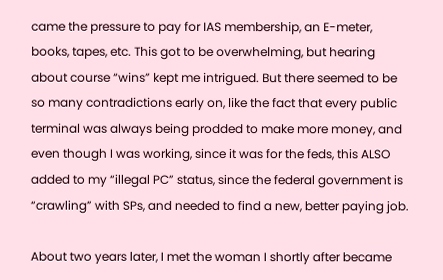came the pressure to pay for IAS membership, an E-meter, books, tapes, etc. This got to be overwhelming, but hearing about course “wins” kept me intrigued. But there seemed to be so many contradictions early on, like the fact that every public terminal was always being prodded to make more money, and even though I was working, since it was for the feds, this ALSO added to my “illegal PC” status, since the federal government is “crawling” with SPs, and needed to find a new, better paying job.

About two years later, I met the woman I shortly after became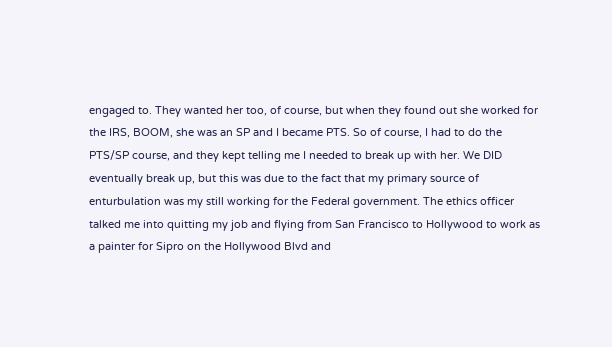engaged to. They wanted her too, of course, but when they found out she worked for the IRS, BOOM, she was an SP and I became PTS. So of course, I had to do the PTS/SP course, and they kept telling me I needed to break up with her. We DID eventually break up, but this was due to the fact that my primary source of enturbulation was my still working for the Federal government. The ethics officer talked me into quitting my job and flying from San Francisco to Hollywood to work as a painter for Sipro on the Hollywood Blvd and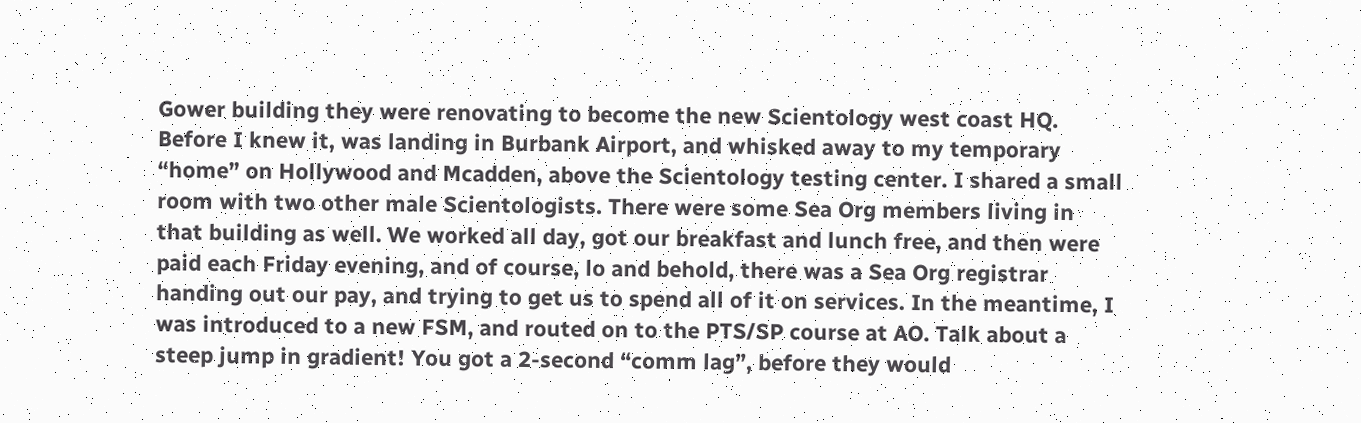Gower building they were renovating to become the new Scientology west coast HQ.  Before I knew it, was landing in Burbank Airport, and whisked away to my temporary “home” on Hollywood and Mcadden, above the Scientology testing center. I shared a small room with two other male Scientologists. There were some Sea Org members living in that building as well. We worked all day, got our breakfast and lunch free, and then were paid each Friday evening, and of course, lo and behold, there was a Sea Org registrar handing out our pay, and trying to get us to spend all of it on services. In the meantime, I was introduced to a new FSM, and routed on to the PTS/SP course at AO. Talk about a steep jump in gradient! You got a 2-second “comm lag”, before they would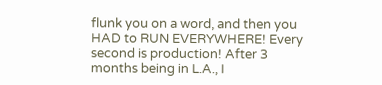flunk you on a word, and then you HAD to RUN EVERYWHERE! Every second is production! After 3 months being in L.A., I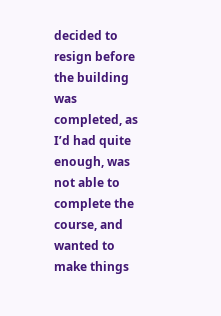decided to resign before the building was completed, as I’d had quite enough, was not able to complete the course, and wanted to make things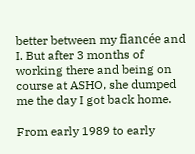better between my fiancée and I. But after 3 months of working there and being on course at ASHO, she dumped me the day I got back home.

From early 1989 to early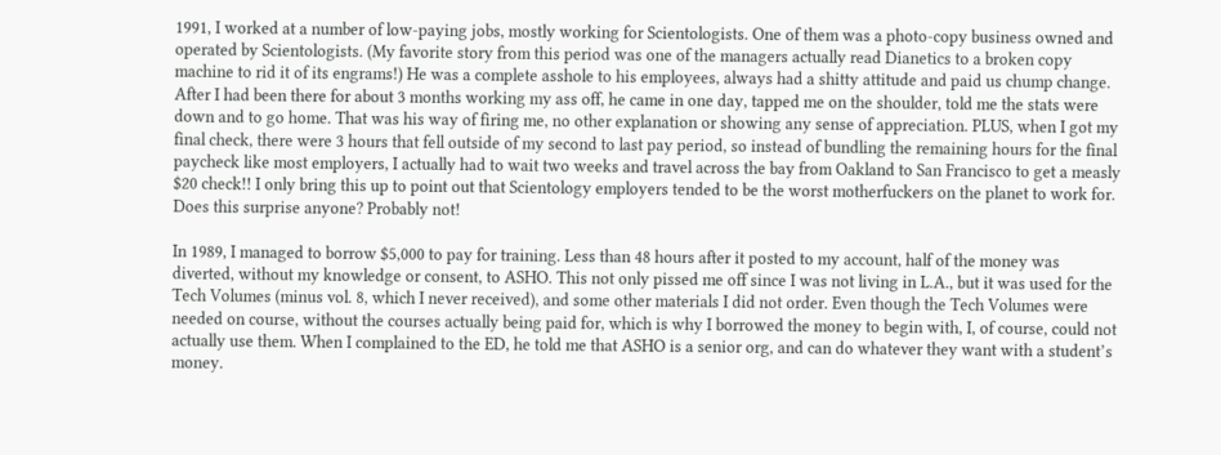1991, I worked at a number of low-paying jobs, mostly working for Scientologists. One of them was a photo-copy business owned and operated by Scientologists. (My favorite story from this period was one of the managers actually read Dianetics to a broken copy machine to rid it of its engrams!) He was a complete asshole to his employees, always had a shitty attitude and paid us chump change. After I had been there for about 3 months working my ass off, he came in one day, tapped me on the shoulder, told me the stats were down and to go home. That was his way of firing me, no other explanation or showing any sense of appreciation. PLUS, when I got my final check, there were 3 hours that fell outside of my second to last pay period, so instead of bundling the remaining hours for the final paycheck like most employers, I actually had to wait two weeks and travel across the bay from Oakland to San Francisco to get a measly $20 check!! I only bring this up to point out that Scientology employers tended to be the worst motherfuckers on the planet to work for. Does this surprise anyone? Probably not!

In 1989, I managed to borrow $5,000 to pay for training. Less than 48 hours after it posted to my account, half of the money was diverted, without my knowledge or consent, to ASHO. This not only pissed me off since I was not living in L.A., but it was used for the Tech Volumes (minus vol. 8, which I never received), and some other materials I did not order. Even though the Tech Volumes were needed on course, without the courses actually being paid for, which is why I borrowed the money to begin with, I, of course, could not actually use them. When I complained to the ED, he told me that ASHO is a senior org, and can do whatever they want with a student’s money.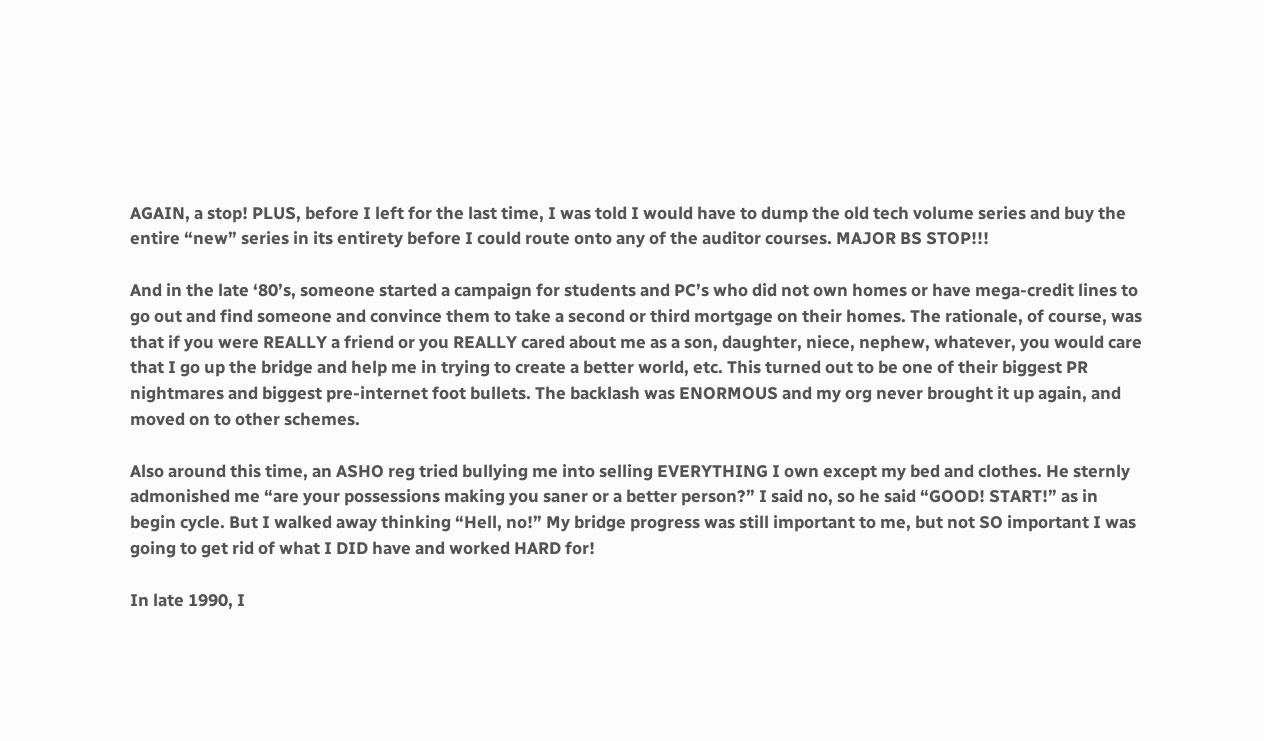AGAIN, a stop! PLUS, before I left for the last time, I was told I would have to dump the old tech volume series and buy the entire “new” series in its entirety before I could route onto any of the auditor courses. MAJOR BS STOP!!!

And in the late ‘80’s, someone started a campaign for students and PC’s who did not own homes or have mega-credit lines to go out and find someone and convince them to take a second or third mortgage on their homes. The rationale, of course, was that if you were REALLY a friend or you REALLY cared about me as a son, daughter, niece, nephew, whatever, you would care that I go up the bridge and help me in trying to create a better world, etc. This turned out to be one of their biggest PR nightmares and biggest pre-internet foot bullets. The backlash was ENORMOUS and my org never brought it up again, and moved on to other schemes.

Also around this time, an ASHO reg tried bullying me into selling EVERYTHING I own except my bed and clothes. He sternly admonished me “are your possessions making you saner or a better person?” I said no, so he said “GOOD! START!” as in begin cycle. But I walked away thinking “Hell, no!” My bridge progress was still important to me, but not SO important I was going to get rid of what I DID have and worked HARD for!

In late 1990, I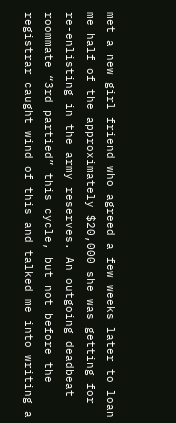met a new girl friend who agreed a few weeks later to loan me half of the approximately $20,000 she was getting for re-enlisting in the army reserves. An outgoing deadbeat roommate “3rd partied” this cycle, but not before the registrar caught wind of this and talked me into writing a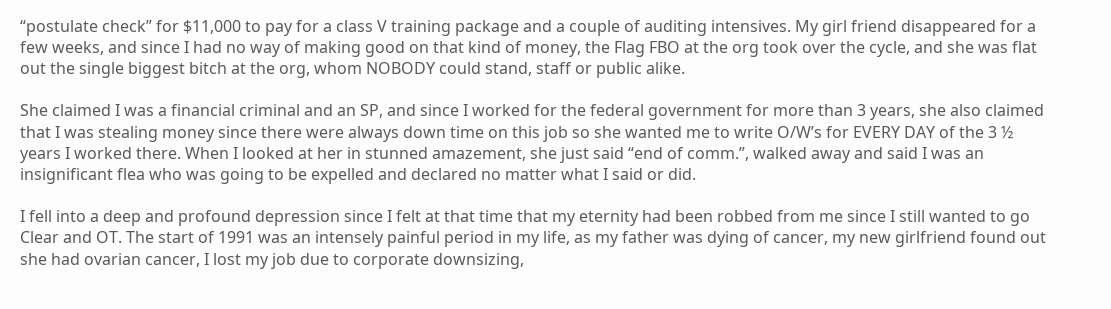“postulate check” for $11,000 to pay for a class V training package and a couple of auditing intensives. My girl friend disappeared for a few weeks, and since I had no way of making good on that kind of money, the Flag FBO at the org took over the cycle, and she was flat out the single biggest bitch at the org, whom NOBODY could stand, staff or public alike.

She claimed I was a financial criminal and an SP, and since I worked for the federal government for more than 3 years, she also claimed that I was stealing money since there were always down time on this job so she wanted me to write O/W’s for EVERY DAY of the 3 ½ years I worked there. When I looked at her in stunned amazement, she just said “end of comm.”, walked away and said I was an insignificant flea who was going to be expelled and declared no matter what I said or did.

I fell into a deep and profound depression since I felt at that time that my eternity had been robbed from me since I still wanted to go Clear and OT. The start of 1991 was an intensely painful period in my life, as my father was dying of cancer, my new girlfriend found out she had ovarian cancer, I lost my job due to corporate downsizing,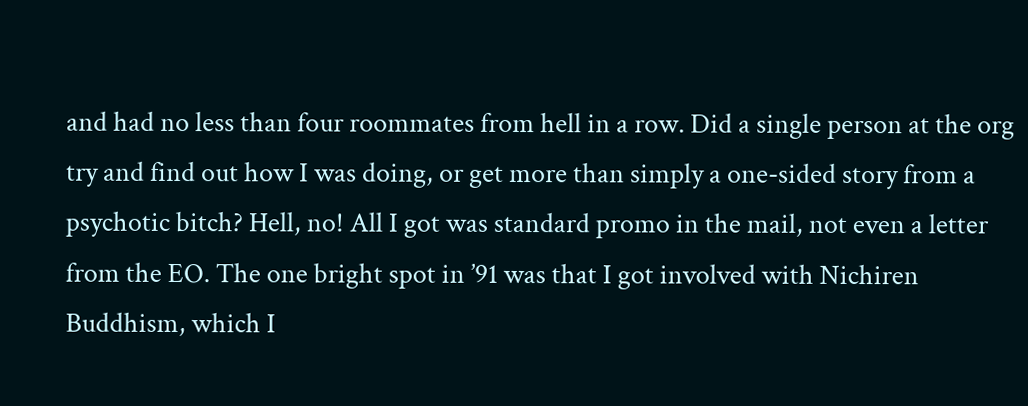and had no less than four roommates from hell in a row. Did a single person at the org try and find out how I was doing, or get more than simply a one-sided story from a psychotic bitch? Hell, no! All I got was standard promo in the mail, not even a letter from the EO. The one bright spot in ’91 was that I got involved with Nichiren Buddhism, which I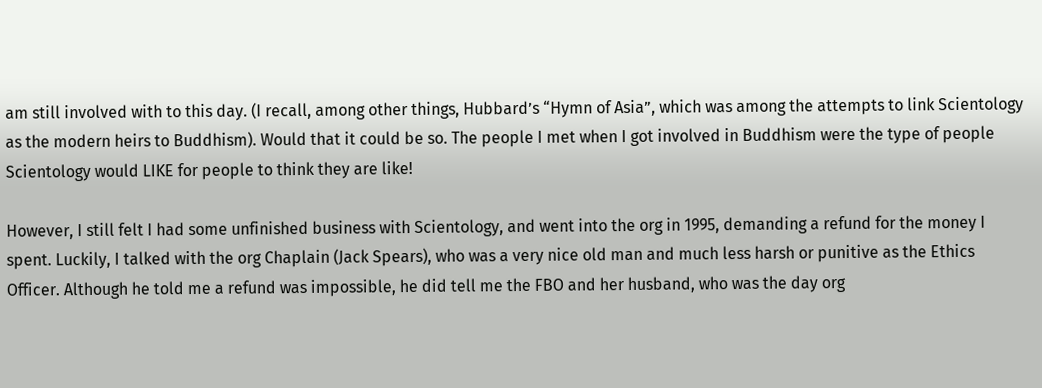am still involved with to this day. (I recall, among other things, Hubbard’s “Hymn of Asia”, which was among the attempts to link Scientology as the modern heirs to Buddhism). Would that it could be so. The people I met when I got involved in Buddhism were the type of people Scientology would LIKE for people to think they are like!

However, I still felt I had some unfinished business with Scientology, and went into the org in 1995, demanding a refund for the money I spent. Luckily, I talked with the org Chaplain (Jack Spears), who was a very nice old man and much less harsh or punitive as the Ethics Officer. Although he told me a refund was impossible, he did tell me the FBO and her husband, who was the day org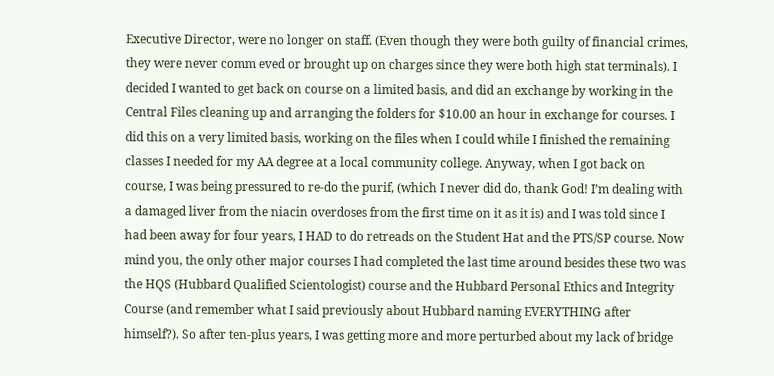Executive Director, were no longer on staff. (Even though they were both guilty of financial crimes, they were never comm eved or brought up on charges since they were both high stat terminals). I decided I wanted to get back on course on a limited basis, and did an exchange by working in the Central Files cleaning up and arranging the folders for $10.00 an hour in exchange for courses. I did this on a very limited basis, working on the files when I could while I finished the remaining classes I needed for my AA degree at a local community college. Anyway, when I got back on course, I was being pressured to re-do the purif, (which I never did do, thank God! I’m dealing with a damaged liver from the niacin overdoses from the first time on it as it is) and I was told since I had been away for four years, I HAD to do retreads on the Student Hat and the PTS/SP course. Now mind you, the only other major courses I had completed the last time around besides these two was the HQS (Hubbard Qualified Scientologist) course and the Hubbard Personal Ethics and Integrity Course (and remember what I said previously about Hubbard naming EVERYTHING after himself?). So after ten-plus years, I was getting more and more perturbed about my lack of bridge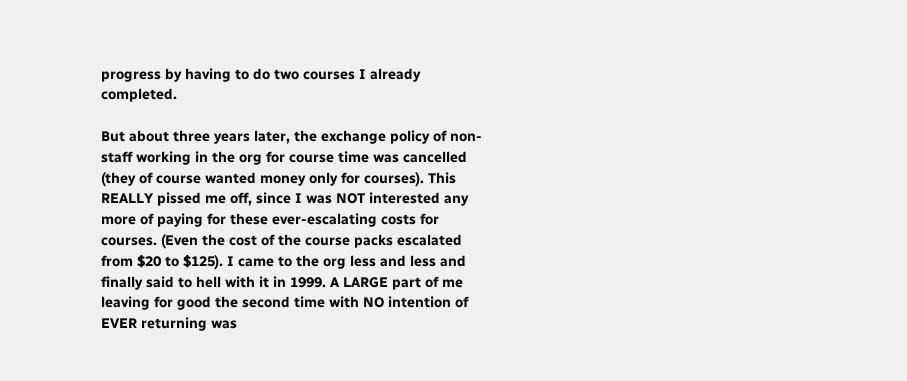progress by having to do two courses I already completed.

But about three years later, the exchange policy of non-staff working in the org for course time was cancelled (they of course wanted money only for courses). This REALLY pissed me off, since I was NOT interested any more of paying for these ever-escalating costs for courses. (Even the cost of the course packs escalated from $20 to $125). I came to the org less and less and finally said to hell with it in 1999. A LARGE part of me leaving for good the second time with NO intention of EVER returning was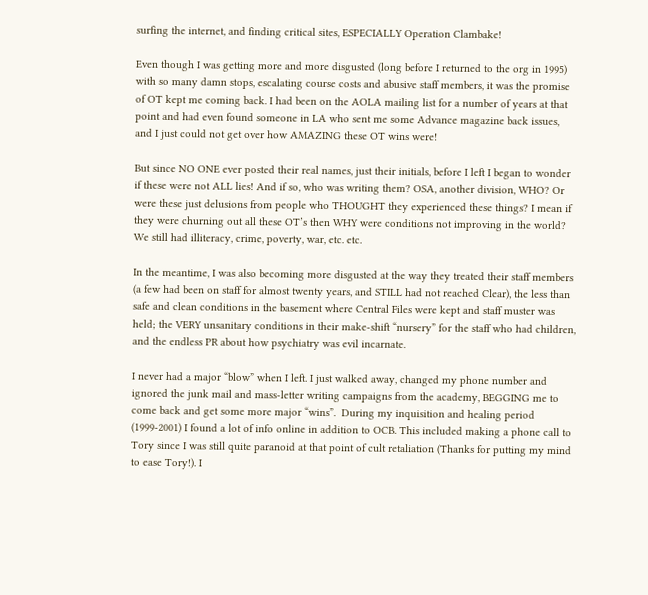surfing the internet, and finding critical sites, ESPECIALLY Operation Clambake!

Even though I was getting more and more disgusted (long before I returned to the org in 1995) with so many damn stops, escalating course costs and abusive staff members, it was the promise of OT kept me coming back. I had been on the AOLA mailing list for a number of years at that point and had even found someone in LA who sent me some Advance magazine back issues, and I just could not get over how AMAZING these OT wins were!

But since NO ONE ever posted their real names, just their initials, before I left I began to wonder if these were not ALL lies! And if so, who was writing them? OSA, another division, WHO? Or were these just delusions from people who THOUGHT they experienced these things? I mean if they were churning out all these OT’s then WHY were conditions not improving in the world? We still had illiteracy, crime, poverty, war, etc. etc.

In the meantime, I was also becoming more disgusted at the way they treated their staff members (a few had been on staff for almost twenty years, and STILL had not reached Clear), the less than safe and clean conditions in the basement where Central Files were kept and staff muster was held; the VERY unsanitary conditions in their make-shift “nursery” for the staff who had children, and the endless PR about how psychiatry was evil incarnate.

I never had a major “blow” when I left. I just walked away, changed my phone number and ignored the junk mail and mass-letter writing campaigns from the academy, BEGGING me to come back and get some more major “wins”.  During my inquisition and healing period (1999-2001) I found a lot of info online in addition to OCB. This included making a phone call to Tory since I was still quite paranoid at that point of cult retaliation (Thanks for putting my mind to ease Tory!). I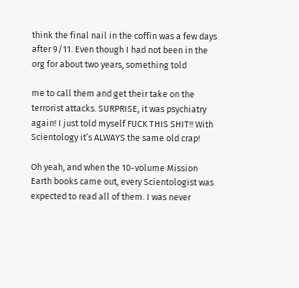think the final nail in the coffin was a few days after 9/11. Even though I had not been in the org for about two years, something told

me to call them and get their take on the terrorist attacks. SURPRISE, it was psychiatry again! I just told myself FUCK THIS SHIT!! With Scientology it’s ALWAYS the same old crap!

Oh yeah, and when the 10-volume Mission Earth books came out, every Scientologist was expected to read all of them. I was never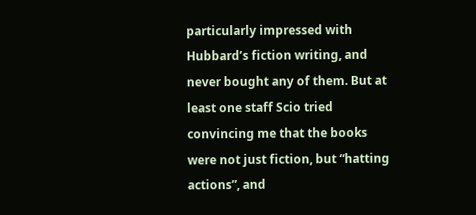particularly impressed with Hubbard’s fiction writing, and never bought any of them. But at least one staff Scio tried convincing me that the books were not just fiction, but “hatting actions”, and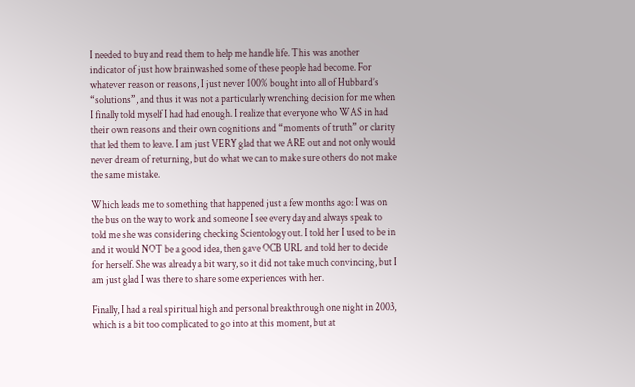I needed to buy and read them to help me handle life. This was another indicator of just how brainwashed some of these people had become. For whatever reason or reasons, I just never 100% bought into all of Hubbard’s “solutions”, and thus it was not a particularly wrenching decision for me when I finally told myself I had had enough. I realize that everyone who WAS in had their own reasons and their own cognitions and “moments of truth” or clarity that led them to leave. I am just VERY glad that we ARE out and not only would never dream of returning, but do what we can to make sure others do not make the same mistake.

Which leads me to something that happened just a few months ago: I was on the bus on the way to work and someone I see every day and always speak to told me she was considering checking Scientology out. I told her I used to be in and it would NOT be a good idea, then gave OCB URL and told her to decide for herself. She was already a bit wary, so it did not take much convincing, but I am just glad I was there to share some experiences with her.

Finally, I had a real spiritual high and personal breakthrough one night in 2003, which is a bit too complicated to go into at this moment, but at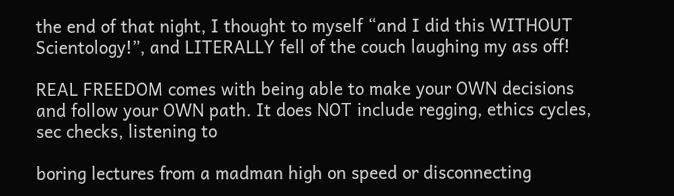the end of that night, I thought to myself “and I did this WITHOUT Scientology!”, and LITERALLY fell of the couch laughing my ass off!

REAL FREEDOM comes with being able to make your OWN decisions and follow your OWN path. It does NOT include regging, ethics cycles, sec checks, listening to

boring lectures from a madman high on speed or disconnecting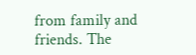from family and friends. The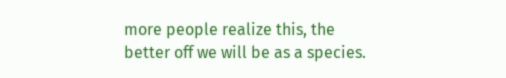more people realize this, the better off we will be as a species.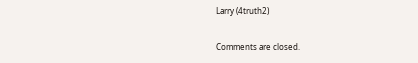Larry (4truth2)

Comments are closed.